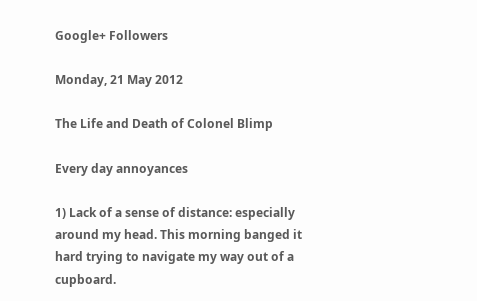Google+ Followers

Monday, 21 May 2012

The Life and Death of Colonel Blimp

Every day annoyances

1) Lack of a sense of distance: especially around my head. This morning banged it hard trying to navigate my way out of a cupboard.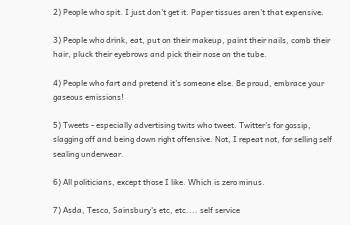2) People who spit. I just don't get it. Paper tissues aren't that expensive.

3) People who drink, eat, put on their makeup, paint their nails, comb their hair, pluck their eyebrows and pick their nose on the tube.

4) People who fart and pretend it's someone else. Be proud, embrace your gaseous emissions!

5) Tweets - especially advertising twits who tweet. Twitter's for gossip, slagging off and being down right offensive. Not, I repeat not, for selling self sealing underwear.

6) All politicians, except those I like. Which is zero minus.

7) Asda, Tesco, Sainsbury's etc, etc.... self service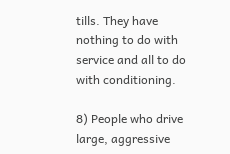tills. They have nothing to do with service and all to do with conditioning.

8) People who drive large, aggressive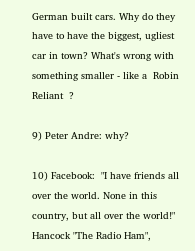German built cars. Why do they have to have the biggest, ugliest car in town? What's wrong with something smaller - like a  Robin Reliant  ?

9) Peter Andre: why?

10) Facebook:  "I have friends all over the world. None in this country, but all over the world!" Hancock "The Radio Ham",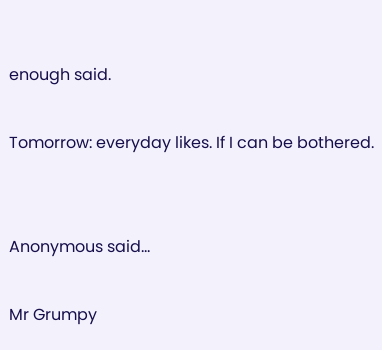enough said.

Tomorrow: everyday likes. If I can be bothered.


Anonymous said...

Mr Grumpy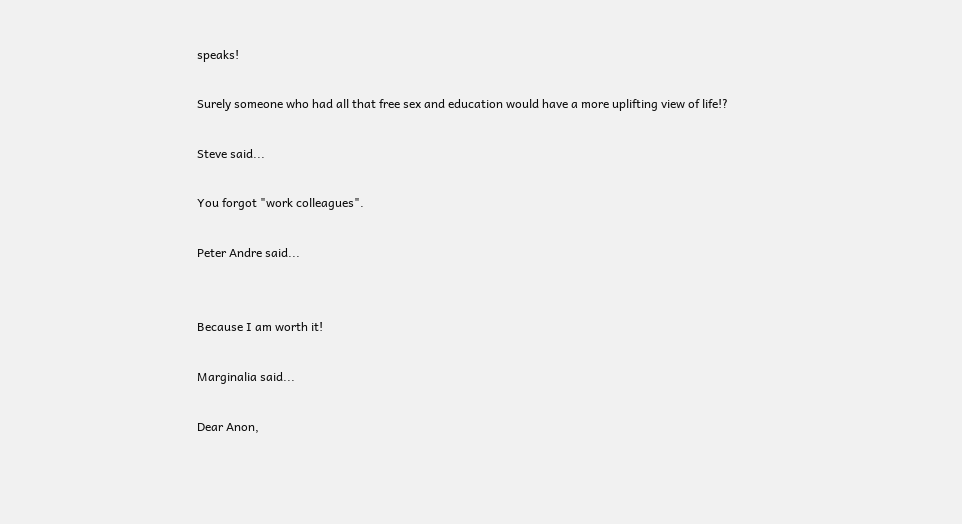speaks!

Surely someone who had all that free sex and education would have a more uplifting view of life!?

Steve said...

You forgot "work colleagues".

Peter Andre said...


Because I am worth it!

Marginalia said...

Dear Anon,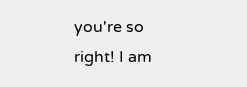you're so right! I am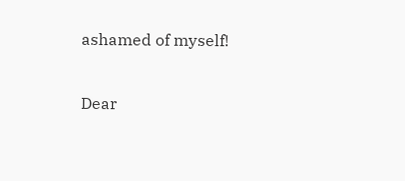ashamed of myself!

Dear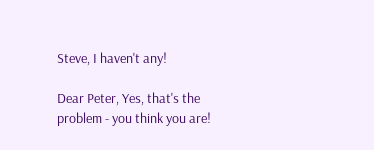Steve, I haven't any!

Dear Peter, Yes, that's the problem - you think you are!